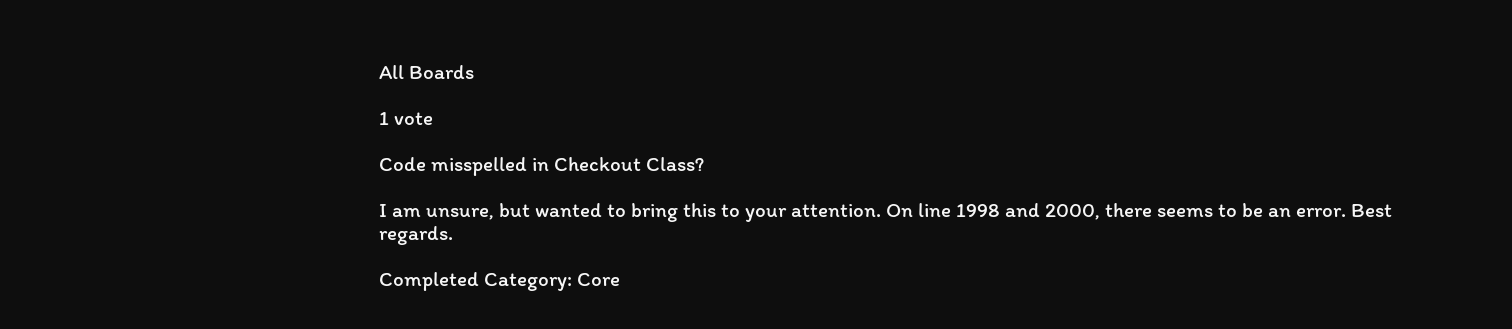All Boards

1 vote

Code misspelled in Checkout Class?

I am unsure, but wanted to bring this to your attention. On line 1998 and 2000, there seems to be an error. Best regards.

Completed Category: Core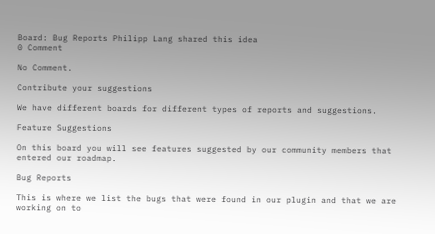Board: Bug Reports Philipp Lang shared this idea
0 Comment

No Comment.

Contribute your suggestions

We have different boards for different types of reports and suggestions.

Feature Suggestions

On this board you will see features suggested by our community members that entered our roadmap.

Bug Reports

This is where we list the bugs that were found in our plugin and that we are working on to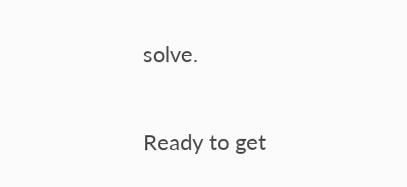solve.

Ready to get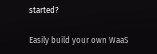started?

Easily build your own WaaS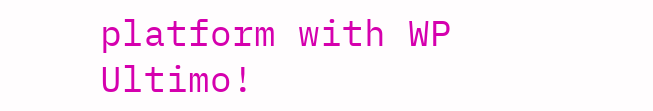platform with WP Ultimo!